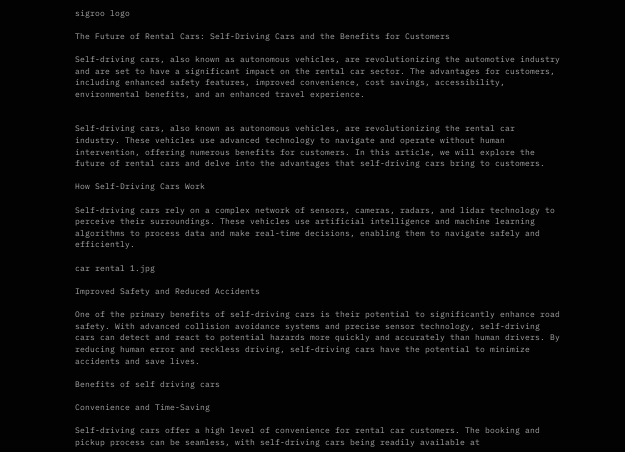sigroo logo

The Future of Rental Cars: Self-Driving Cars and the Benefits for Customers

Self-driving cars, also known as autonomous vehicles, are revolutionizing the automotive industry and are set to have a significant impact on the rental car sector. The advantages for customers, including enhanced safety features, improved convenience, cost savings, accessibility, environmental benefits, and an enhanced travel experience.


Self-driving cars, also known as autonomous vehicles, are revolutionizing the rental car industry. These vehicles use advanced technology to navigate and operate without human intervention, offering numerous benefits for customers. In this article, we will explore the future of rental cars and delve into the advantages that self-driving cars bring to customers.

How Self-Driving Cars Work

Self-driving cars rely on a complex network of sensors, cameras, radars, and lidar technology to perceive their surroundings. These vehicles use artificial intelligence and machine learning algorithms to process data and make real-time decisions, enabling them to navigate safely and efficiently.

car rental 1.jpg

Improved Safety and Reduced Accidents

One of the primary benefits of self-driving cars is their potential to significantly enhance road safety. With advanced collision avoidance systems and precise sensor technology, self-driving cars can detect and react to potential hazards more quickly and accurately than human drivers. By reducing human error and reckless driving, self-driving cars have the potential to minimize accidents and save lives.

Benefits of self driving cars

Convenience and Time-Saving

Self-driving cars offer a high level of convenience for rental car customers. The booking and pickup process can be seamless, with self-driving cars being readily available at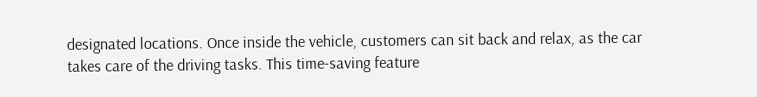designated locations. Once inside the vehicle, customers can sit back and relax, as the car takes care of the driving tasks. This time-saving feature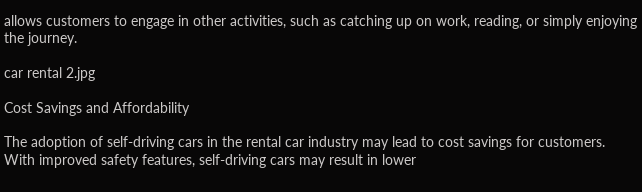allows customers to engage in other activities, such as catching up on work, reading, or simply enjoying the journey.

car rental 2.jpg

Cost Savings and Affordability

The adoption of self-driving cars in the rental car industry may lead to cost savings for customers. With improved safety features, self-driving cars may result in lower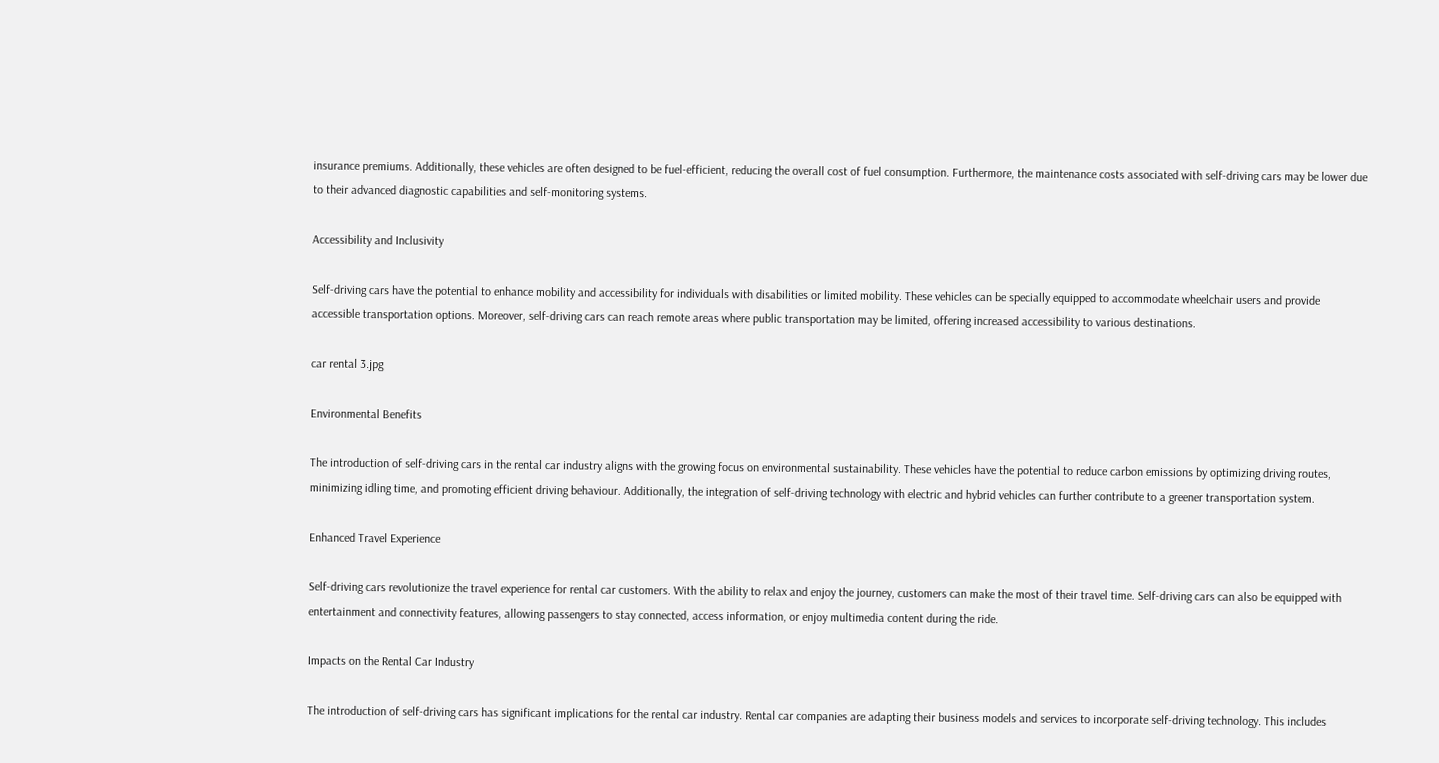insurance premiums. Additionally, these vehicles are often designed to be fuel-efficient, reducing the overall cost of fuel consumption. Furthermore, the maintenance costs associated with self-driving cars may be lower due to their advanced diagnostic capabilities and self-monitoring systems.

Accessibility and Inclusivity

Self-driving cars have the potential to enhance mobility and accessibility for individuals with disabilities or limited mobility. These vehicles can be specially equipped to accommodate wheelchair users and provide accessible transportation options. Moreover, self-driving cars can reach remote areas where public transportation may be limited, offering increased accessibility to various destinations.

car rental 3.jpg

Environmental Benefits

The introduction of self-driving cars in the rental car industry aligns with the growing focus on environmental sustainability. These vehicles have the potential to reduce carbon emissions by optimizing driving routes, minimizing idling time, and promoting efficient driving behaviour. Additionally, the integration of self-driving technology with electric and hybrid vehicles can further contribute to a greener transportation system.

Enhanced Travel Experience

Self-driving cars revolutionize the travel experience for rental car customers. With the ability to relax and enjoy the journey, customers can make the most of their travel time. Self-driving cars can also be equipped with entertainment and connectivity features, allowing passengers to stay connected, access information, or enjoy multimedia content during the ride.

Impacts on the Rental Car Industry

The introduction of self-driving cars has significant implications for the rental car industry. Rental car companies are adapting their business models and services to incorporate self-driving technology. This includes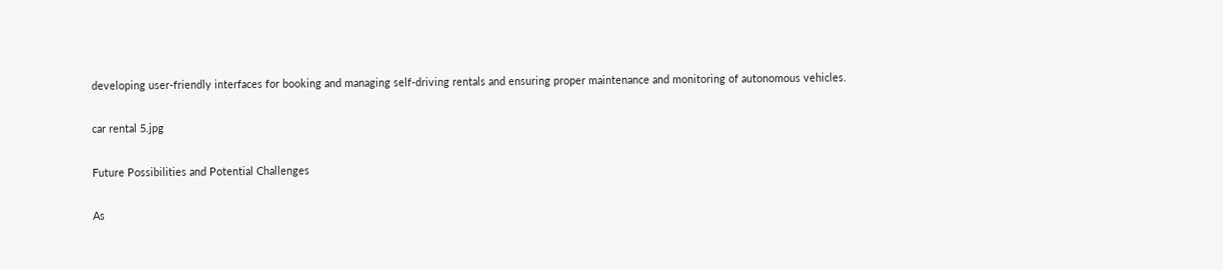developing user-friendly interfaces for booking and managing self-driving rentals and ensuring proper maintenance and monitoring of autonomous vehicles.

car rental 5.jpg

Future Possibilities and Potential Challenges

As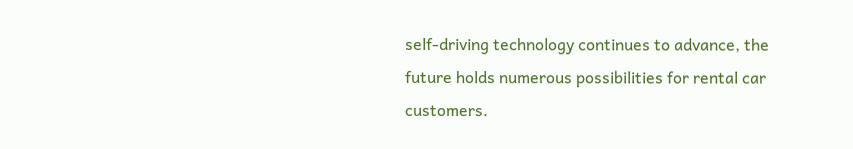self-driving technology continues to advance, the future holds numerous possibilities for rental car customers.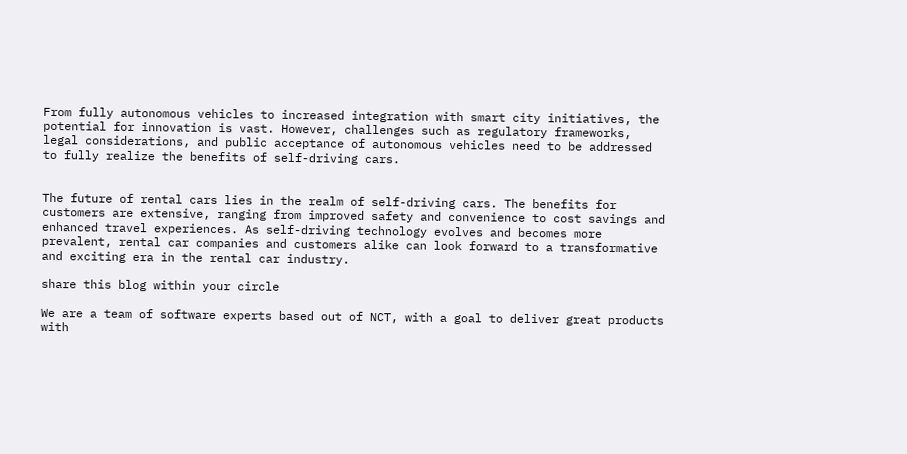From fully autonomous vehicles to increased integration with smart city initiatives, the potential for innovation is vast. However, challenges such as regulatory frameworks, legal considerations, and public acceptance of autonomous vehicles need to be addressed to fully realize the benefits of self-driving cars.


The future of rental cars lies in the realm of self-driving cars. The benefits for customers are extensive, ranging from improved safety and convenience to cost savings and enhanced travel experiences. As self-driving technology evolves and becomes more prevalent, rental car companies and customers alike can look forward to a transformative and exciting era in the rental car industry.

share this blog within your circle

We are a team of software experts based out of NCT, with a goal to deliver great products with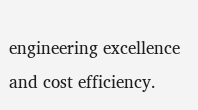engineering excellence and cost efficiency.